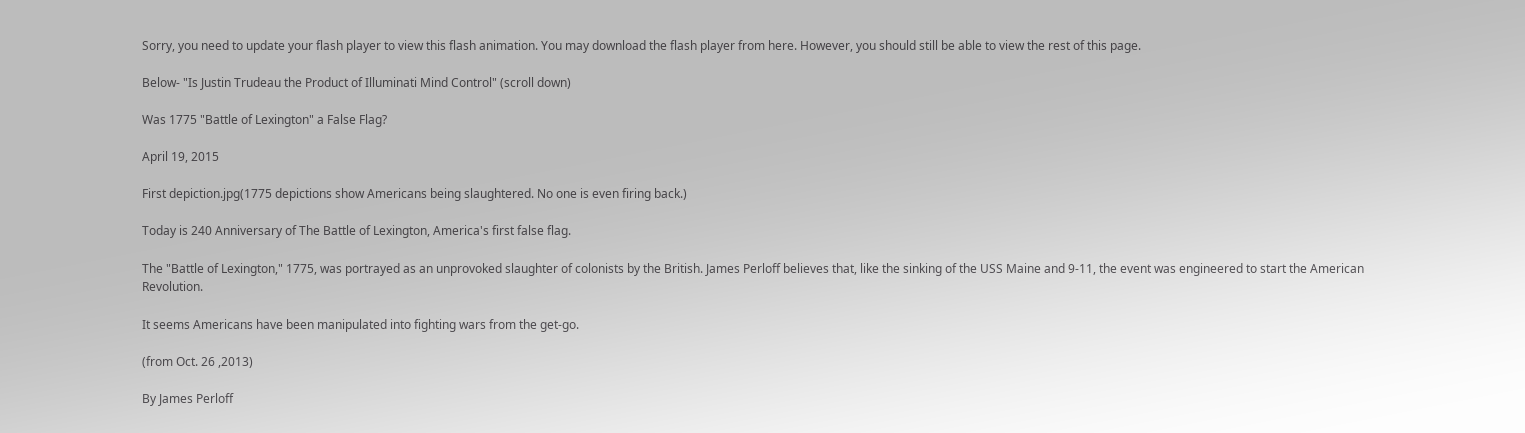Sorry, you need to update your flash player to view this flash animation. You may download the flash player from here. However, you should still be able to view the rest of this page.

Below- "Is Justin Trudeau the Product of Illuminati Mind Control" (scroll down)

Was 1775 "Battle of Lexington" a False Flag?

April 19, 2015

First depiction.jpg(1775 depictions show Americans being slaughtered. No one is even firing back.)

Today is 240 Anniversary of The Battle of Lexington, America's first false flag.

The "Battle of Lexington," 1775, was portrayed as an unprovoked slaughter of colonists by the British. James Perloff believes that, like the sinking of the USS Maine and 9-11, the event was engineered to start the American Revolution.

It seems Americans have been manipulated into fighting wars from the get-go.

(from Oct. 26 ,2013)

By James Perloff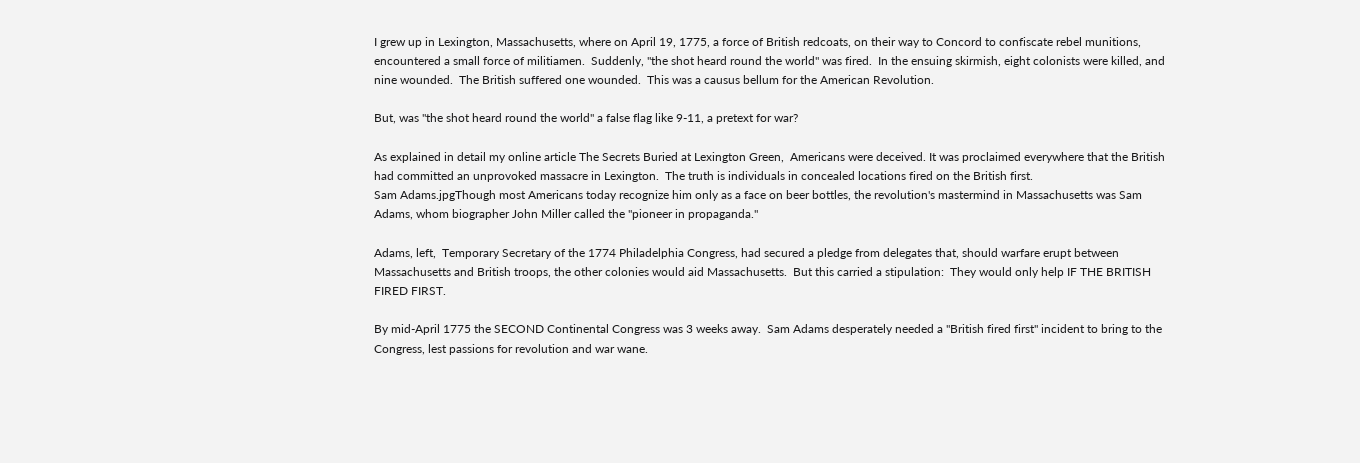I grew up in Lexington, Massachusetts, where on April 19, 1775, a force of British redcoats, on their way to Concord to confiscate rebel munitions, encountered a small force of militiamen.  Suddenly, "the shot heard round the world" was fired.  In the ensuing skirmish, eight colonists were killed, and nine wounded.  The British suffered one wounded.  This was a causus bellum for the American Revolution.

But, was "the shot heard round the world" a false flag like 9-11, a pretext for war?

As explained in detail my online article The Secrets Buried at Lexington Green,  Americans were deceived. It was proclaimed everywhere that the British had committed an unprovoked massacre in Lexington.  The truth is individuals in concealed locations fired on the British first.
Sam Adams.jpgThough most Americans today recognize him only as a face on beer bottles, the revolution's mastermind in Massachusetts was Sam Adams, whom biographer John Miller called the "pioneer in propaganda."

Adams, left,  Temporary Secretary of the 1774 Philadelphia Congress, had secured a pledge from delegates that, should warfare erupt between Massachusetts and British troops, the other colonies would aid Massachusetts.  But this carried a stipulation:  They would only help IF THE BRITISH FIRED FIRST.

By mid-April 1775 the SECOND Continental Congress was 3 weeks away.  Sam Adams desperately needed a "British fired first" incident to bring to the Congress, lest passions for revolution and war wane.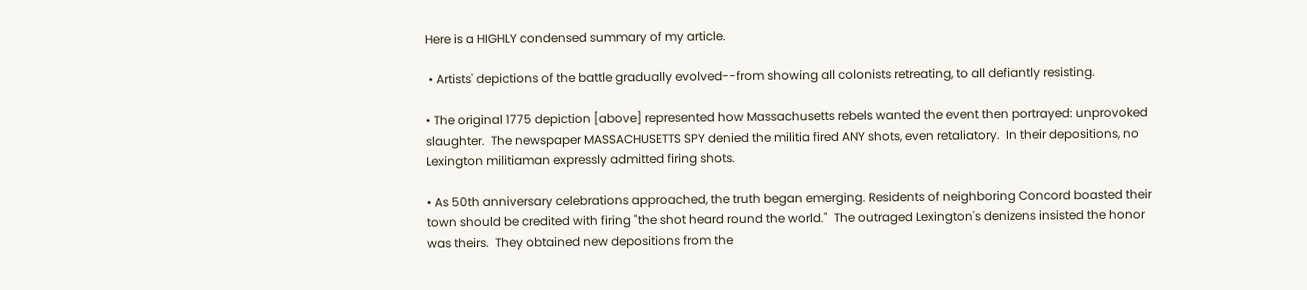Here is a HIGHLY condensed summary of my article.

 • Artists' depictions of the battle gradually evolved--from showing all colonists retreating, to all defiantly resisting.

• The original 1775 depiction [above] represented how Massachusetts rebels wanted the event then portrayed: unprovoked slaughter.  The newspaper MASSACHUSETTS SPY denied the militia fired ANY shots, even retaliatory.  In their depositions, no Lexington militiaman expressly admitted firing shots.

• As 50th anniversary celebrations approached, the truth began emerging. Residents of neighboring Concord boasted their town should be credited with firing "the shot heard round the world."  The outraged Lexington's denizens insisted the honor was theirs.  They obtained new depositions from the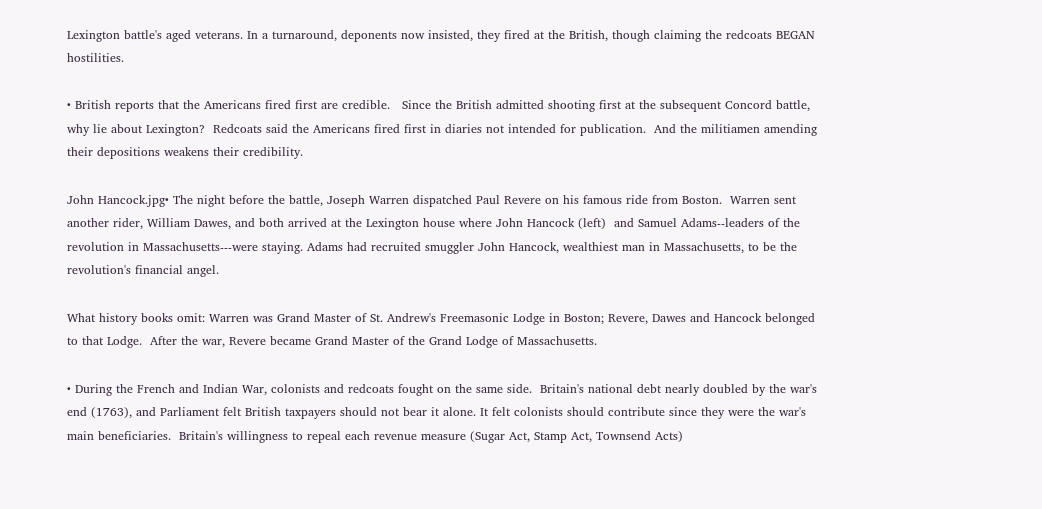Lexington battle's aged veterans. In a turnaround, deponents now insisted, they fired at the British, though claiming the redcoats BEGAN hostilities.

• British reports that the Americans fired first are credible.   Since the British admitted shooting first at the subsequent Concord battle, why lie about Lexington?  Redcoats said the Americans fired first in diaries not intended for publication.  And the militiamen amending their depositions weakens their credibility.

John Hancock.jpg• The night before the battle, Joseph Warren dispatched Paul Revere on his famous ride from Boston.  Warren sent another rider, William Dawes, and both arrived at the Lexington house where John Hancock (left)  and Samuel Adams--leaders of the revolution in Massachusetts---were staying. Adams had recruited smuggler John Hancock, wealthiest man in Massachusetts, to be the revolution's financial angel.

What history books omit: Warren was Grand Master of St. Andrew's Freemasonic Lodge in Boston; Revere, Dawes and Hancock belonged to that Lodge.  After the war, Revere became Grand Master of the Grand Lodge of Massachusetts.

• During the French and Indian War, colonists and redcoats fought on the same side.  Britain's national debt nearly doubled by the war's end (1763), and Parliament felt British taxpayers should not bear it alone. It felt colonists should contribute since they were the war's main beneficiaries.  Britain's willingness to repeal each revenue measure (Sugar Act, Stamp Act, Townsend Acts)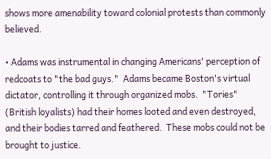shows more amenability toward colonial protests than commonly believed.

• Adams was instrumental in changing Americans' perception of redcoats to "the bad guys."  Adams became Boston's virtual dictator, controlling it through organized mobs.  "Tories" (British loyalists) had their homes looted and even destroyed, and their bodies tarred and feathered.  These mobs could not be brought to justice.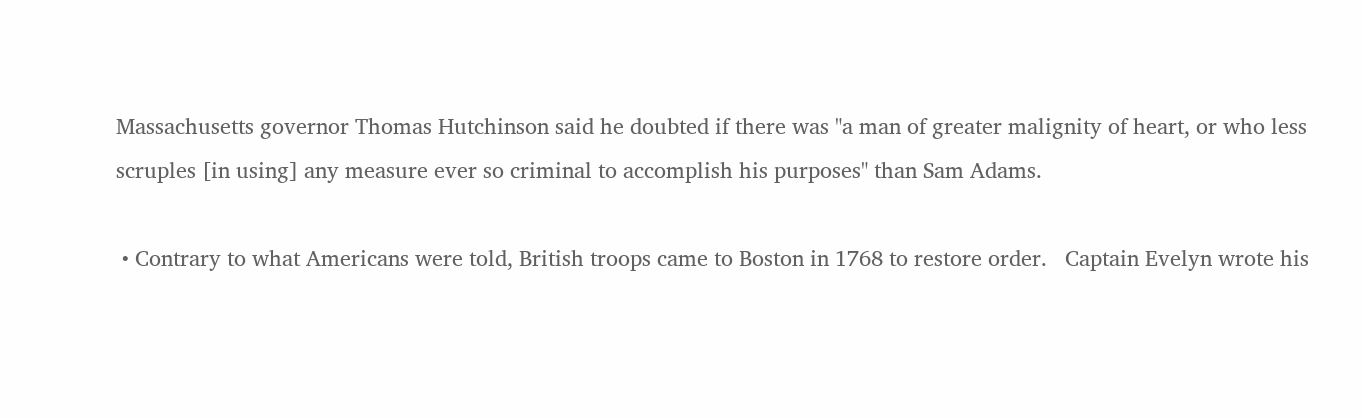Massachusetts governor Thomas Hutchinson said he doubted if there was "a man of greater malignity of heart, or who less scruples [in using] any measure ever so criminal to accomplish his purposes" than Sam Adams.

 • Contrary to what Americans were told, British troops came to Boston in 1768 to restore order.   Captain Evelyn wrote his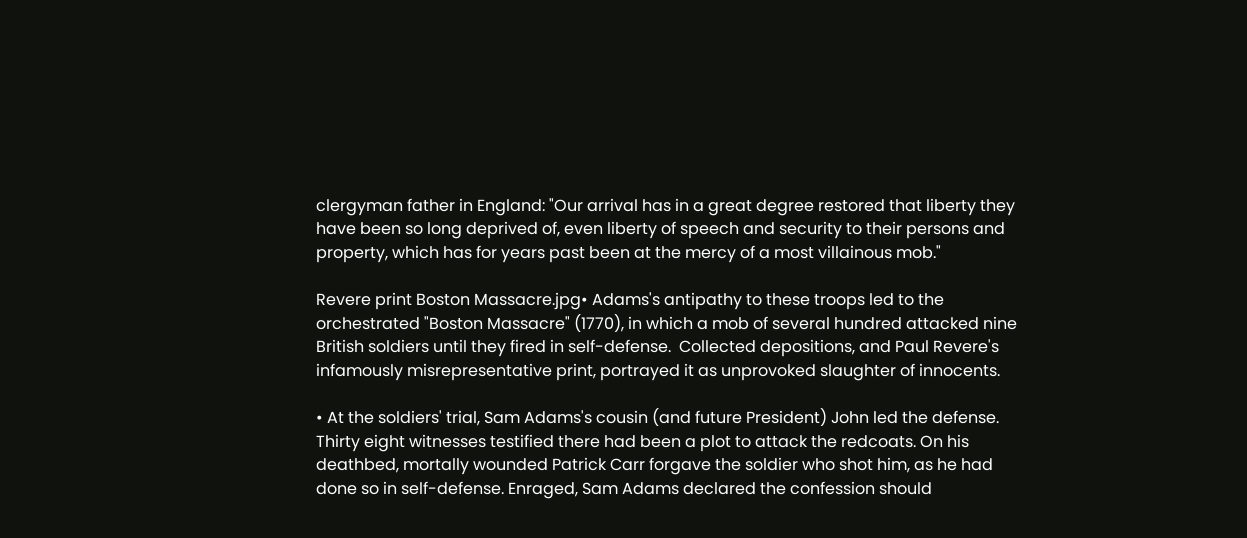clergyman father in England: "Our arrival has in a great degree restored that liberty they have been so long deprived of, even liberty of speech and security to their persons and property, which has for years past been at the mercy of a most villainous mob."

Revere print Boston Massacre.jpg• Adams's antipathy to these troops led to the orchestrated "Boston Massacre" (1770), in which a mob of several hundred attacked nine British soldiers until they fired in self-defense.  Collected depositions, and Paul Revere's infamously misrepresentative print, portrayed it as unprovoked slaughter of innocents.

• At the soldiers' trial, Sam Adams's cousin (and future President) John led the defense. Thirty eight witnesses testified there had been a plot to attack the redcoats. On his deathbed, mortally wounded Patrick Carr forgave the soldier who shot him, as he had done so in self-defense. Enraged, Sam Adams declared the confession should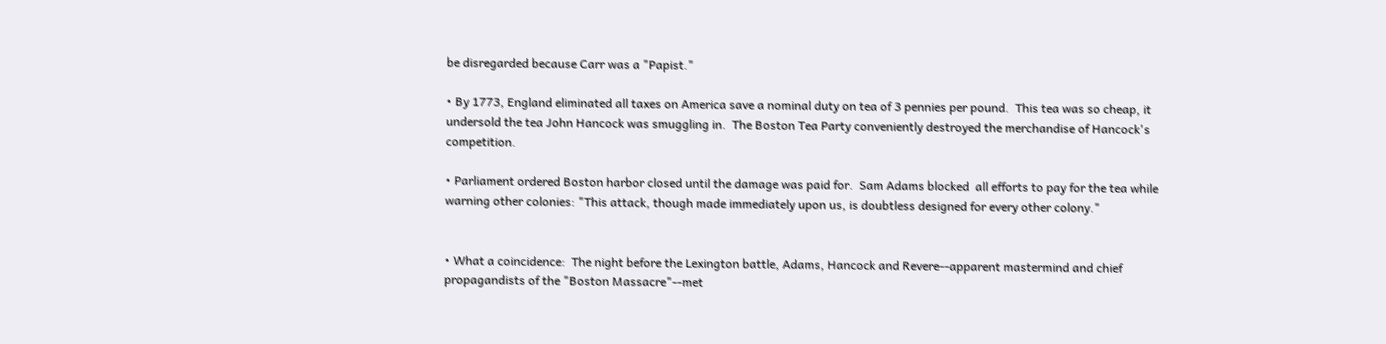be disregarded because Carr was a "Papist."

• By 1773, England eliminated all taxes on America save a nominal duty on tea of 3 pennies per pound.  This tea was so cheap, it undersold the tea John Hancock was smuggling in.  The Boston Tea Party conveniently destroyed the merchandise of Hancock's competition.

• Parliament ordered Boston harbor closed until the damage was paid for.  Sam Adams blocked  all efforts to pay for the tea while warning other colonies: "This attack, though made immediately upon us, is doubtless designed for every other colony."


• What a coincidence:  The night before the Lexington battle, Adams, Hancock and Revere--apparent mastermind and chief propagandists of the "Boston Massacre"--met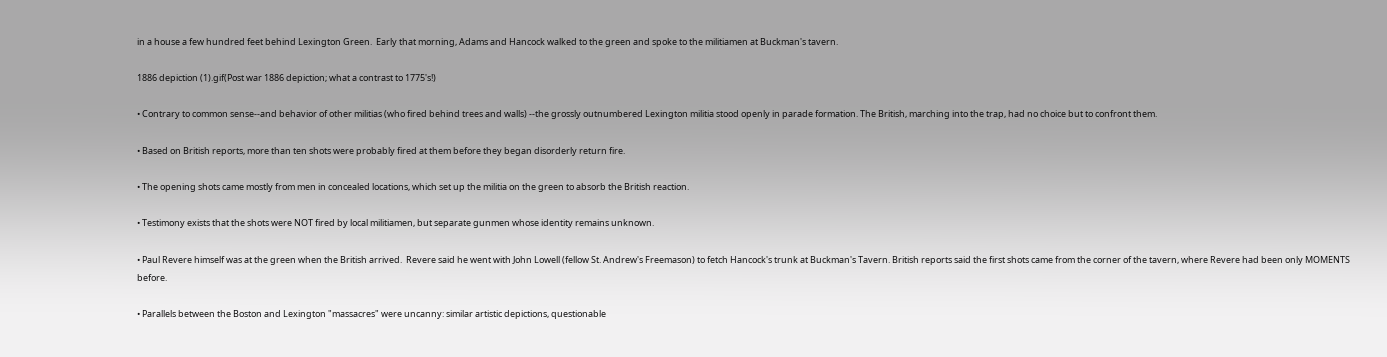in a house a few hundred feet behind Lexington Green.  Early that morning, Adams and Hancock walked to the green and spoke to the militiamen at Buckman's tavern.

1886 depiction (1).gif(Post war 1886 depiction; what a contrast to 1775's!)

• Contrary to common sense--and behavior of other militias (who fired behind trees and walls) --the grossly outnumbered Lexington militia stood openly in parade formation. The British, marching into the trap, had no choice but to confront them.

• Based on British reports, more than ten shots were probably fired at them before they began disorderly return fire.

• The opening shots came mostly from men in concealed locations, which set up the militia on the green to absorb the British reaction.

• Testimony exists that the shots were NOT fired by local militiamen, but separate gunmen whose identity remains unknown.

• Paul Revere himself was at the green when the British arrived.  Revere said he went with John Lowell (fellow St. Andrew's Freemason) to fetch Hancock's trunk at Buckman's Tavern. British reports said the first shots came from the corner of the tavern, where Revere had been only MOMENTS before.

• Parallels between the Boston and Lexington "massacres" were uncanny: similar artistic depictions, questionable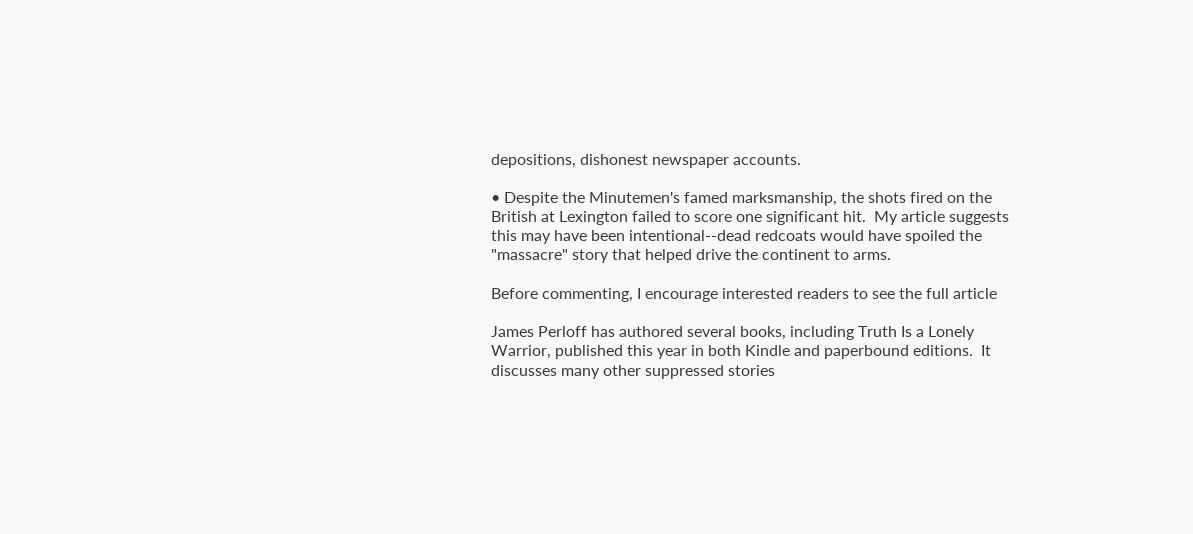depositions, dishonest newspaper accounts.

• Despite the Minutemen's famed marksmanship, the shots fired on the British at Lexington failed to score one significant hit.  My article suggests this may have been intentional--dead redcoats would have spoiled the "massacre" story that helped drive the continent to arms.

Before commenting, I encourage interested readers to see the full article

James Perloff has authored several books, including Truth Is a Lonely Warrior, published this year in both Kindle and paperbound editions.  It discusses many other suppressed stories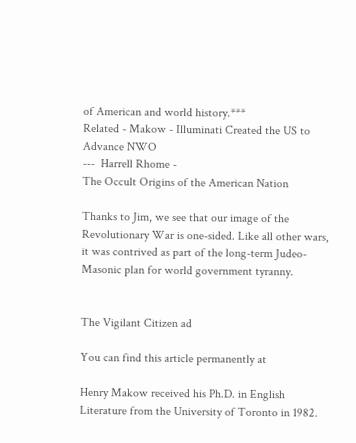of American and world history.***
Related - Makow - Illuminati Created the US to Advance NWO
---  Harrell Rhome -
The Occult Origins of the American Nation

Thanks to Jim, we see that our image of the Revolutionary War is one-sided. Like all other wars, it was contrived as part of the long-term Judeo-Masonic plan for world government tyranny.


The Vigilant Citizen ad

You can find this article permanently at

Henry Makow received his Ph.D. in English Literature from the University of Toronto in 1982.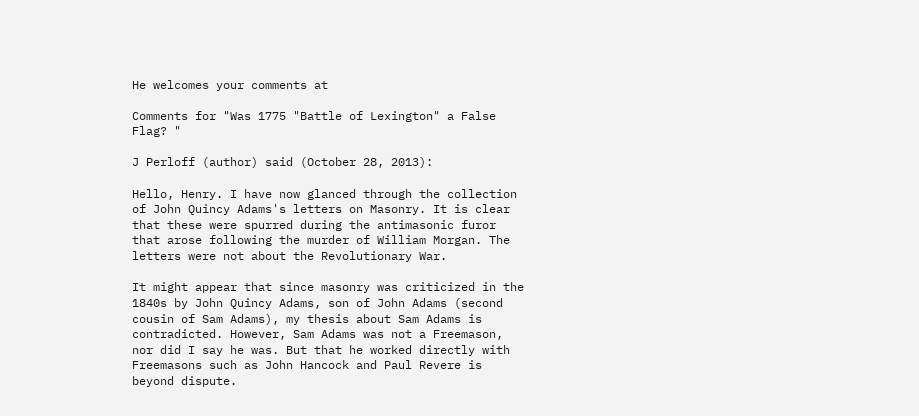He welcomes your comments at

Comments for "Was 1775 "Battle of Lexington" a False Flag? "

J Perloff (author) said (October 28, 2013):

Hello, Henry. I have now glanced through the collection of John Quincy Adams's letters on Masonry. It is clear that these were spurred during the antimasonic furor that arose following the murder of William Morgan. The letters were not about the Revolutionary War.

It might appear that since masonry was criticized in the 1840s by John Quincy Adams, son of John Adams (second cousin of Sam Adams), my thesis about Sam Adams is contradicted. However, Sam Adams was not a Freemason, nor did I say he was. But that he worked directly with Freemasons such as John Hancock and Paul Revere is beyond dispute.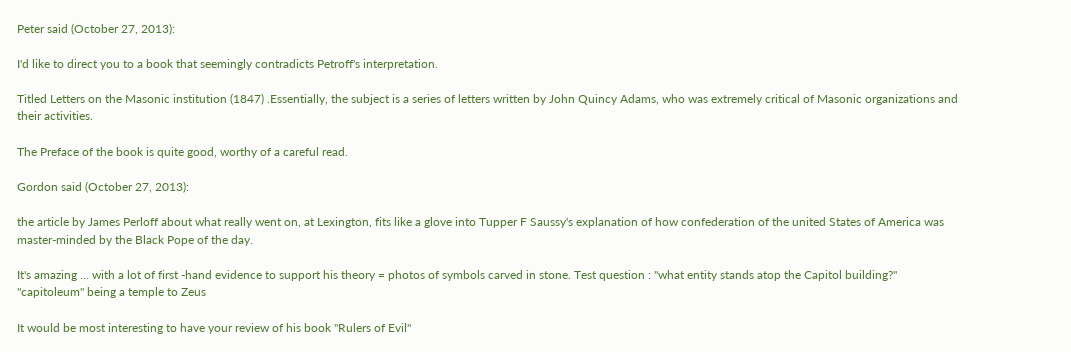Peter said (October 27, 2013):

I'd like to direct you to a book that seemingly contradicts Petroff's interpretation.

Titled Letters on the Masonic institution (1847) .Essentially, the subject is a series of letters written by John Quincy Adams, who was extremely critical of Masonic organizations and their activities.

The Preface of the book is quite good, worthy of a careful read.

Gordon said (October 27, 2013):

the article by James Perloff about what really went on, at Lexington, fits like a glove into Tupper F Saussy's explanation of how confederation of the united States of America was master-minded by the Black Pope of the day.

It's amazing ... with a lot of first -hand evidence to support his theory = photos of symbols carved in stone. Test question : "what entity stands atop the Capitol building?"
"capitoleum" being a temple to Zeus

It would be most interesting to have your review of his book "Rulers of Evil"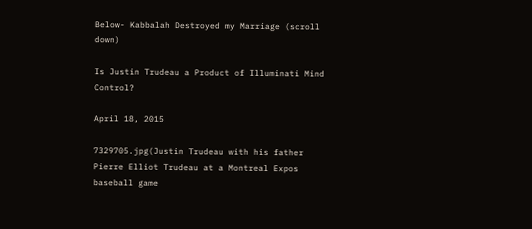Below- Kabbalah Destroyed my Marriage (scroll down)

Is Justin Trudeau a Product of Illuminati Mind Control?

April 18, 2015

7329705.jpg(Justin Trudeau with his father Pierre Elliot Trudeau at a Montreal Expos baseball game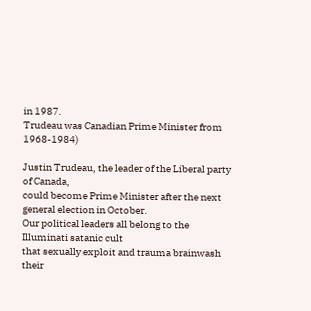in 1987.
Trudeau was Canadian Prime Minister from 1968-1984)

Justin Trudeau, the leader of the Liberal party of Canada,
could become Prime Minister after the next general election in October.
Our political leaders all belong to the Illuminati satanic cult
that sexually exploit and trauma brainwash their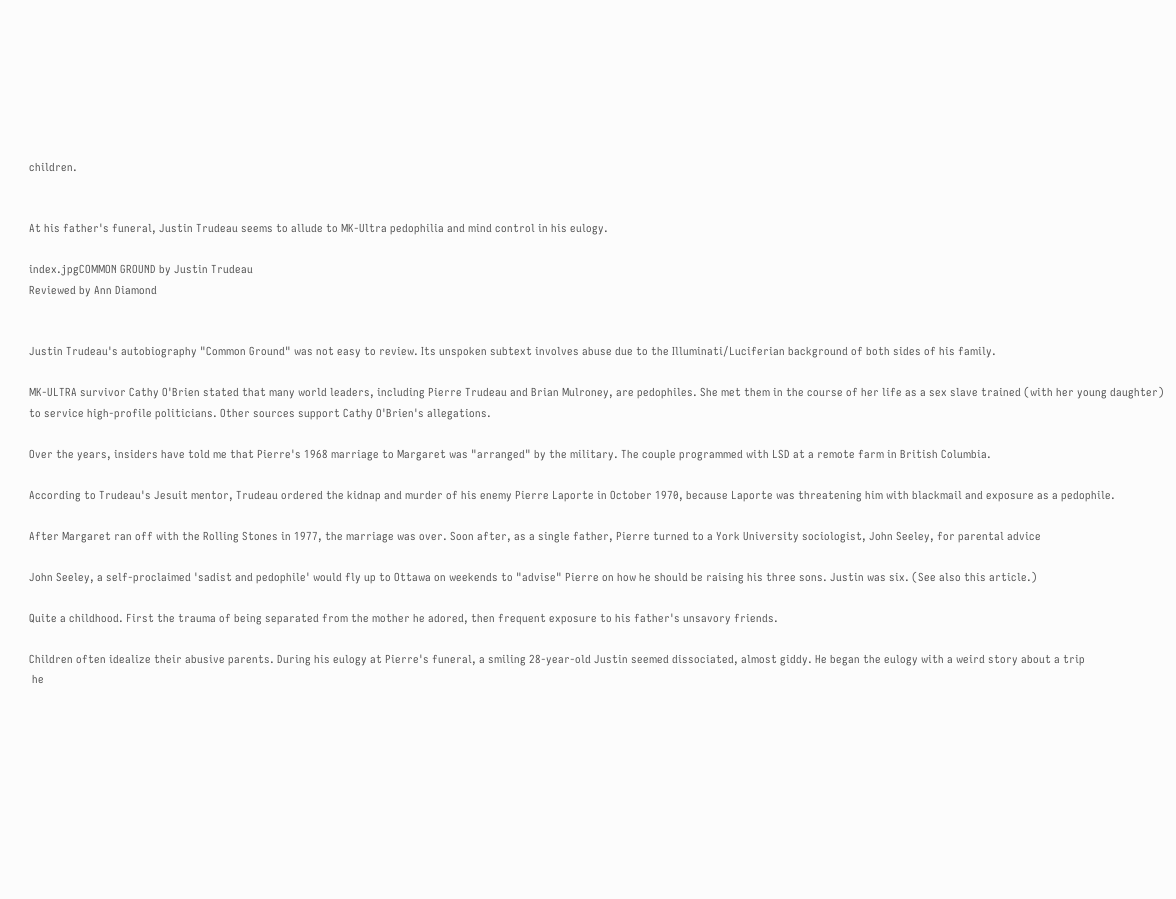children.


At his father's funeral, Justin Trudeau seems to allude to MK-Ultra pedophilia and mind control in his eulogy.

index.jpgCOMMON GROUND by Justin Trudeau
Reviewed by Ann Diamond


Justin Trudeau's autobiography "Common Ground" was not easy to review. Its unspoken subtext involves abuse due to the Illuminati/Luciferian background of both sides of his family.

MK-ULTRA survivor Cathy O'Brien stated that many world leaders, including Pierre Trudeau and Brian Mulroney, are pedophiles. She met them in the course of her life as a sex slave trained (with her young daughter) to service high-profile politicians. Other sources support Cathy O'Brien's allegations.

Over the years, insiders have told me that Pierre's 1968 marriage to Margaret was "arranged" by the military. The couple programmed with LSD at a remote farm in British Columbia.

According to Trudeau's Jesuit mentor, Trudeau ordered the kidnap and murder of his enemy Pierre Laporte in October 1970, because Laporte was threatening him with blackmail and exposure as a pedophile.

After Margaret ran off with the Rolling Stones in 1977, the marriage was over. Soon after, as a single father, Pierre turned to a York University sociologist, John Seeley, for parental advice

John Seeley, a self-proclaimed 'sadist and pedophile' would fly up to Ottawa on weekends to "advise" Pierre on how he should be raising his three sons. Justin was six. (See also this article.)

Quite a childhood. First the trauma of being separated from the mother he adored, then frequent exposure to his father's unsavory friends.

Children often idealize their abusive parents. During his eulogy at Pierre's funeral, a smiling 28-year-old Justin seemed dissociated, almost giddy. He began the eulogy with a weird story about a trip
 he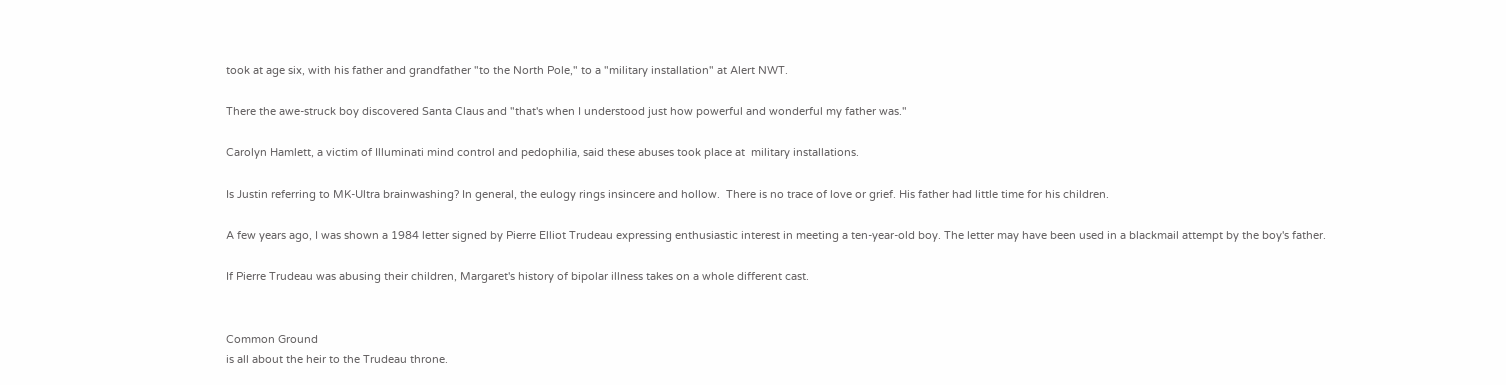took at age six, with his father and grandfather "to the North Pole," to a "military installation" at Alert NWT.

There the awe-struck boy discovered Santa Claus and "that's when I understood just how powerful and wonderful my father was."

Carolyn Hamlett, a victim of Illuminati mind control and pedophilia, said these abuses took place at  military installations.

Is Justin referring to MK-Ultra brainwashing? In general, the eulogy rings insincere and hollow.  There is no trace of love or grief. His father had little time for his children.

A few years ago, I was shown a 1984 letter signed by Pierre Elliot Trudeau expressing enthusiastic interest in meeting a ten-year-old boy. The letter may have been used in a blackmail attempt by the boy's father.

If Pierre Trudeau was abusing their children, Margaret's history of bipolar illness takes on a whole different cast.


Common Ground
is all about the heir to the Trudeau throne.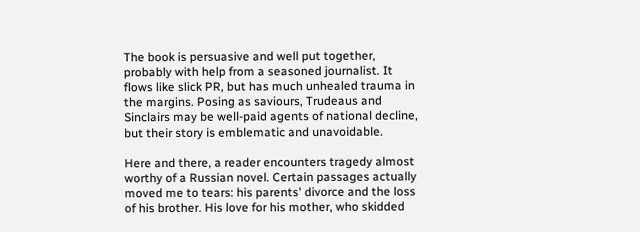The book is persuasive and well put together, probably with help from a seasoned journalist. It flows like slick PR, but has much unhealed trauma in the margins. Posing as saviours, Trudeaus and Sinclairs may be well-paid agents of national decline, but their story is emblematic and unavoidable.

Here and there, a reader encounters tragedy almost worthy of a Russian novel. Certain passages actually moved me to tears: his parents' divorce and the loss of his brother. His love for his mother, who skidded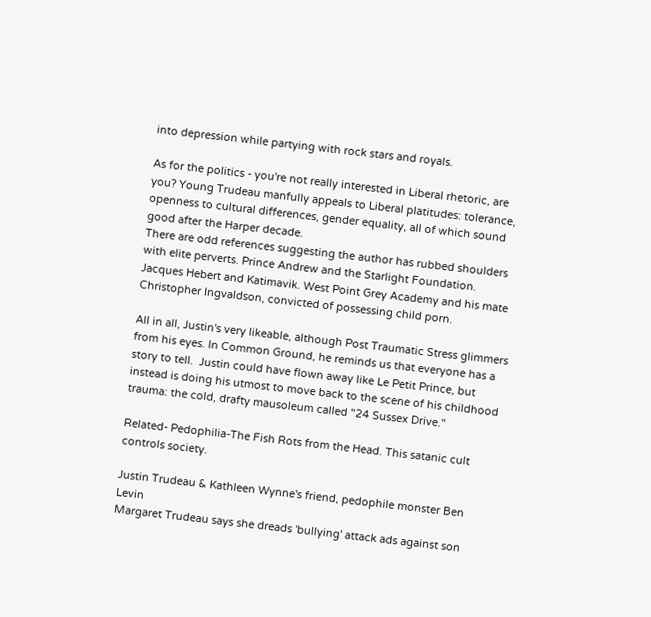into depression while partying with rock stars and royals.

As for the politics - you're not really interested in Liberal rhetoric, are you? Young Trudeau manfully appeals to Liberal platitudes: tolerance, openness to cultural differences, gender equality, all of which sound good after the Harper decade.
There are odd references suggesting the author has rubbed shoulders with elite perverts. Prince Andrew and the Starlight Foundation. Jacques Hebert and Katimavik. West Point Grey Academy and his mate Christopher Ingvaldson, convicted of possessing child porn.

All in all, Justin's very likeable, although Post Traumatic Stress glimmers from his eyes. In Common Ground, he reminds us that everyone has a story to tell.  Justin could have flown away like Le Petit Prince, but instead is doing his utmost to move back to the scene of his childhood trauma: the cold, drafty mausoleum called "24 Sussex Drive."

Related- Pedophilia-The Fish Rots from the Head. This satanic cult controls society.

Justin Trudeau & Kathleen Wynne's friend, pedophile monster Ben Levin
Margaret Trudeau says she dreads 'bullying' attack ads against son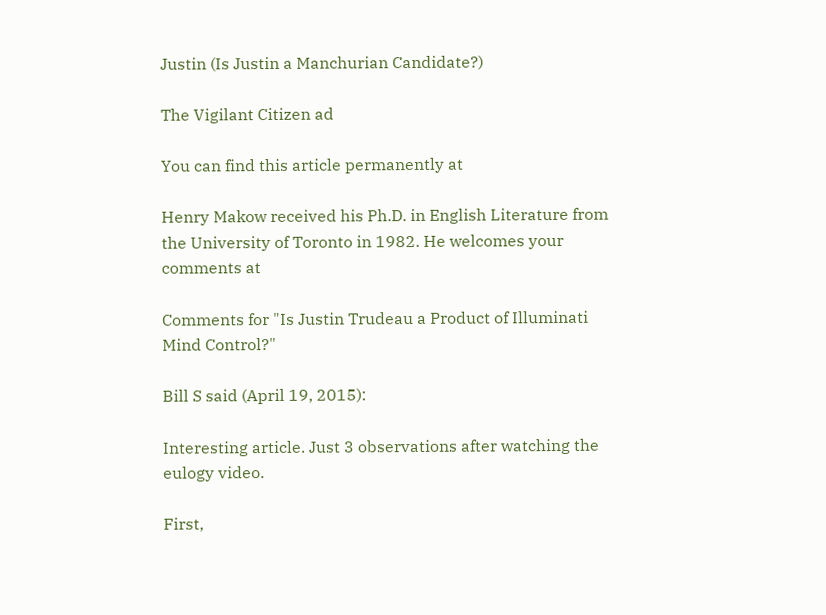Justin (Is Justin a Manchurian Candidate?)

The Vigilant Citizen ad

You can find this article permanently at

Henry Makow received his Ph.D. in English Literature from the University of Toronto in 1982. He welcomes your comments at

Comments for "Is Justin Trudeau a Product of Illuminati Mind Control?"

Bill S said (April 19, 2015):

Interesting article. Just 3 observations after watching the eulogy video.

First,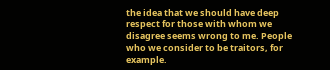the idea that we should have deep respect for those with whom we disagree seems wrong to me. People who we consider to be traitors, for example.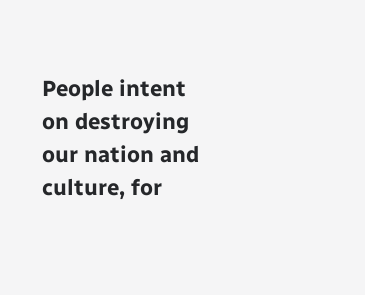People intent on destroying our nation and culture, for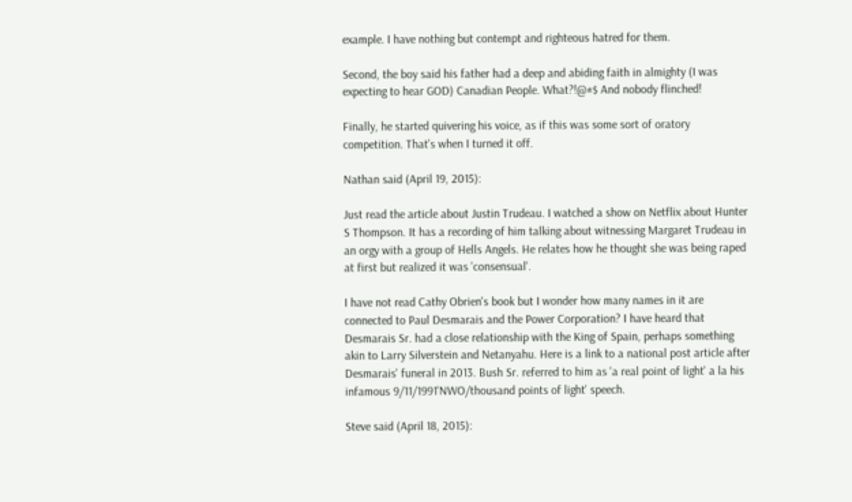example. I have nothing but contempt and righteous hatred for them.

Second, the boy said his father had a deep and abiding faith in almighty (I was expecting to hear GOD) Canadian People. What?!@#$ And nobody flinched!

Finally, he started quivering his voice, as if this was some sort of oratory competition. That's when I turned it off.

Nathan said (April 19, 2015):

Just read the article about Justin Trudeau. I watched a show on Netflix about Hunter S Thompson. It has a recording of him talking about witnessing Margaret Trudeau in an orgy with a group of Hells Angels. He relates how he thought she was being raped at first but realized it was 'consensual'.

I have not read Cathy Obrien's book but I wonder how many names in it are connected to Paul Desmarais and the Power Corporation? I have heard that Desmarais Sr. had a close relationship with the King of Spain, perhaps something akin to Larry Silverstein and Netanyahu. Here is a link to a national post article after Desmarais' funeral in 2013. Bush Sr. referred to him as 'a real point of light' a la his infamous 9/11/1991'NWO/thousand points of light' speech.

Steve said (April 18, 2015):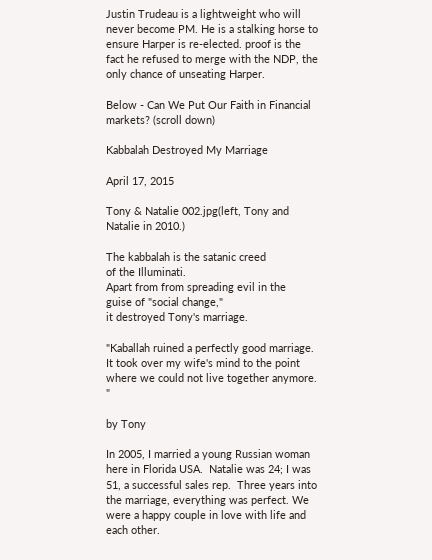Justin Trudeau is a lightweight who will never become PM. He is a stalking horse to ensure Harper is re-elected. proof is the fact he refused to merge with the NDP, the only chance of unseating Harper.

Below - Can We Put Our Faith in Financial markets? (scroll down)

Kabbalah Destroyed My Marriage

April 17, 2015

Tony & Natalie 002.jpg(left, Tony and Natalie in 2010.)

The kabbalah is the satanic creed
of the Illuminati.
Apart from from spreading evil in the
guise of "social change,"
it destroyed Tony's marriage.

"Kaballah ruined a perfectly good marriage.  It took over my wife's mind to the point where we could not live together anymore. "

by Tony

In 2005, I married a young Russian woman here in Florida USA.  Natalie was 24; I was 51, a successful sales rep.  Three years into the marriage, everything was perfect. We were a happy couple in love with life and each other.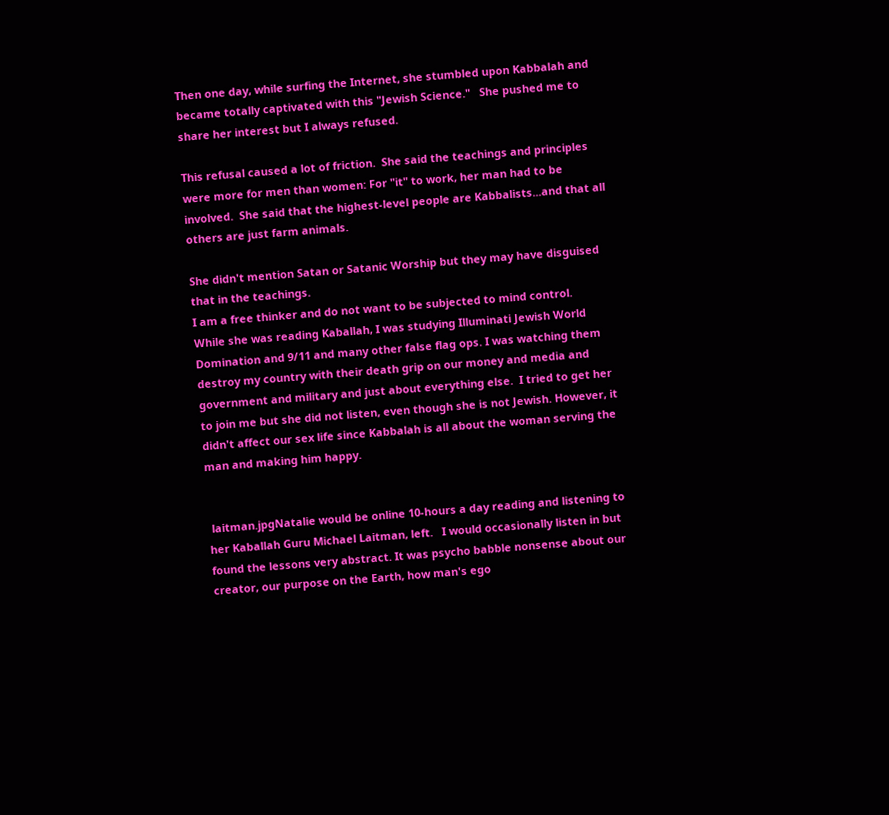Then one day, while surfing the Internet, she stumbled upon Kabbalah and became totally captivated with this "Jewish Science."   She pushed me to share her interest but I always refused.

This refusal caused a lot of friction.  She said the teachings and principles were more for men than women: For "it" to work, her man had to be involved.  She said that the highest-level people are Kabbalists...and that all others are just farm animals.

She didn't mention Satan or Satanic Worship but they may have disguised that in the teachings.
I am a free thinker and do not want to be subjected to mind control.
While she was reading Kaballah, I was studying Illuminati Jewish World Domination and 9/11 and many other false flag ops. I was watching them destroy my country with their death grip on our money and media and government and military and just about everything else.  I tried to get her to join me but she did not listen, even though she is not Jewish. However, it didn't affect our sex life since Kabbalah is all about the woman serving the man and making him happy.


 laitman.jpgNatalie would be online 10-hours a day reading and listening to her Kaballah Guru Michael Laitman, left.   I would occasionally listen in but found the lessons very abstract. It was psycho babble nonsense about our creator, our purpose on the Earth, how man's ego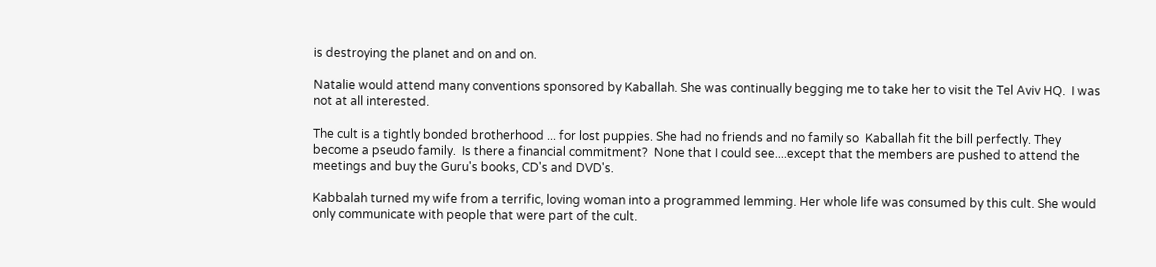is destroying the planet and on and on.

Natalie would attend many conventions sponsored by Kaballah. She was continually begging me to take her to visit the Tel Aviv HQ.  I was not at all interested.

The cult is a tightly bonded brotherhood ... for lost puppies. She had no friends and no family so  Kaballah fit the bill perfectly. They become a pseudo family.  Is there a financial commitment?  None that I could see....except that the members are pushed to attend the meetings and buy the Guru's books, CD's and DVD's.

Kabbalah turned my wife from a terrific, loving woman into a programmed lemming. Her whole life was consumed by this cult. She would only communicate with people that were part of the cult.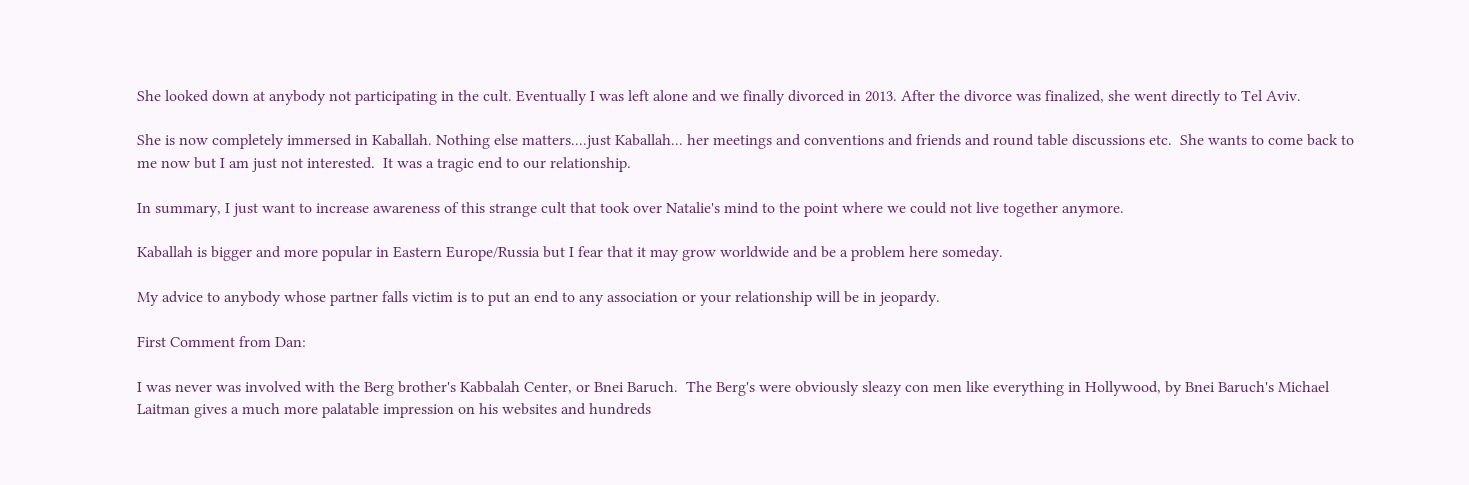She looked down at anybody not participating in the cult. Eventually I was left alone and we finally divorced in 2013. After the divorce was finalized, she went directly to Tel Aviv.

She is now completely immersed in Kaballah. Nothing else matters....just Kaballah... her meetings and conventions and friends and round table discussions etc.  She wants to come back to me now but I am just not interested.  It was a tragic end to our relationship.

In summary, I just want to increase awareness of this strange cult that took over Natalie's mind to the point where we could not live together anymore.

Kaballah is bigger and more popular in Eastern Europe/Russia but I fear that it may grow worldwide and be a problem here someday.

My advice to anybody whose partner falls victim is to put an end to any association or your relationship will be in jeopardy.

First Comment from Dan:

I was never was involved with the Berg brother's Kabbalah Center, or Bnei Baruch.  The Berg's were obviously sleazy con men like everything in Hollywood, by Bnei Baruch's Michael Laitman gives a much more palatable impression on his websites and hundreds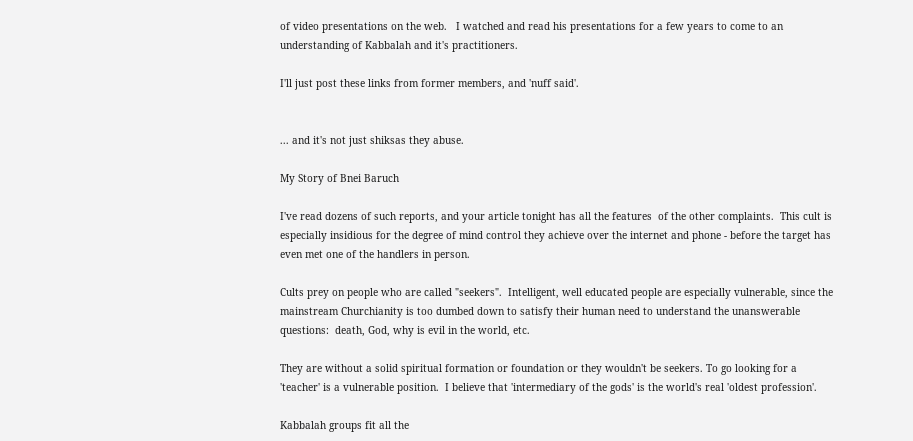of video presentations on the web.   I watched and read his presentations for a few years to come to an understanding of Kabbalah and it's practitioners.

I'll just post these links from former members, and 'nuff said'.


... and it's not just shiksas they abuse.

My Story of Bnei Baruch

I've read dozens of such reports, and your article tonight has all the features  of the other complaints.  This cult is especially insidious for the degree of mind control they achieve over the internet and phone - before the target has even met one of the handlers in person.

Cults prey on people who are called "seekers".  Intelligent, well educated people are especially vulnerable, since the mainstream Churchianity is too dumbed down to satisfy their human need to understand the unanswerable questions:  death, God, why is evil in the world, etc.

They are without a solid spiritual formation or foundation or they wouldn't be seekers. To go looking for a 'teacher' is a vulnerable position.  I believe that 'intermediary of the gods' is the world's real 'oldest profession'.

Kabbalah groups fit all the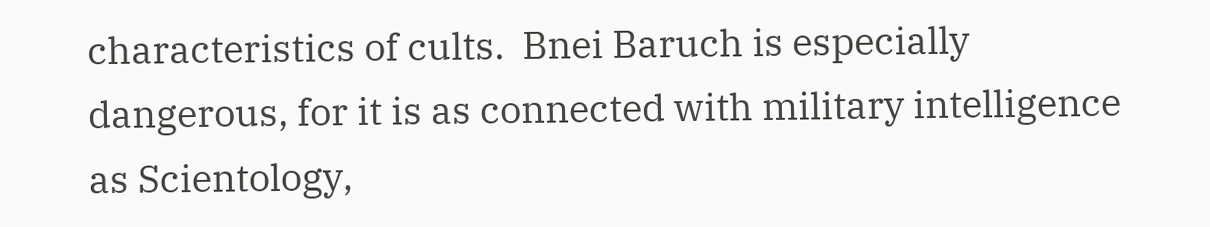characteristics of cults.  Bnei Baruch is especially dangerous, for it is as connected with military intelligence as Scientology,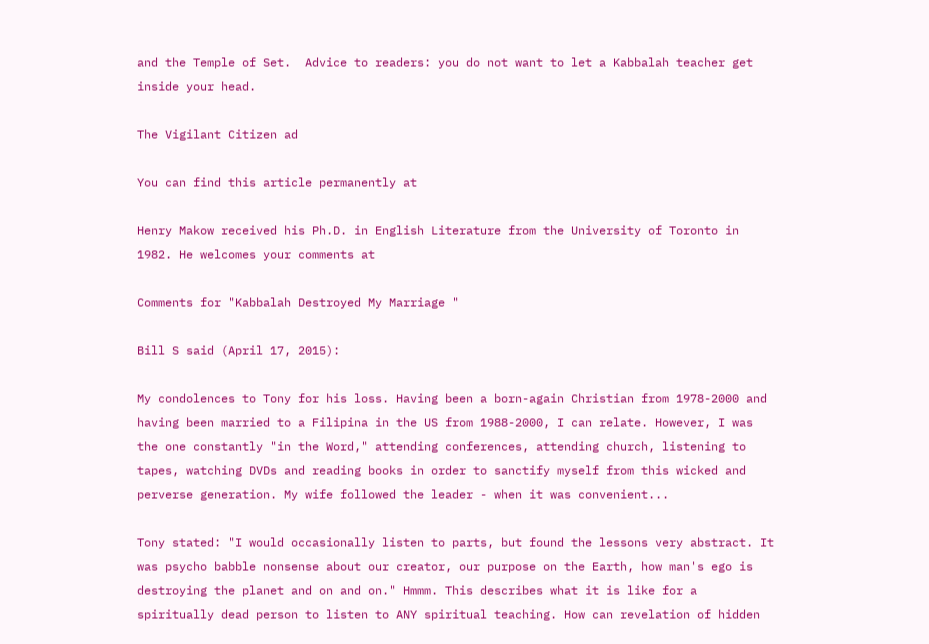and the Temple of Set.  Advice to readers: you do not want to let a Kabbalah teacher get inside your head.

The Vigilant Citizen ad

You can find this article permanently at

Henry Makow received his Ph.D. in English Literature from the University of Toronto in 1982. He welcomes your comments at

Comments for "Kabbalah Destroyed My Marriage "

Bill S said (April 17, 2015):

My condolences to Tony for his loss. Having been a born-again Christian from 1978-2000 and having been married to a Filipina in the US from 1988-2000, I can relate. However, I was the one constantly "in the Word," attending conferences, attending church, listening to tapes, watching DVDs and reading books in order to sanctify myself from this wicked and perverse generation. My wife followed the leader - when it was convenient...

Tony stated: "I would occasionally listen to parts, but found the lessons very abstract. It was psycho babble nonsense about our creator, our purpose on the Earth, how man's ego is destroying the planet and on and on." Hmmm. This describes what it is like for a spiritually dead person to listen to ANY spiritual teaching. How can revelation of hidden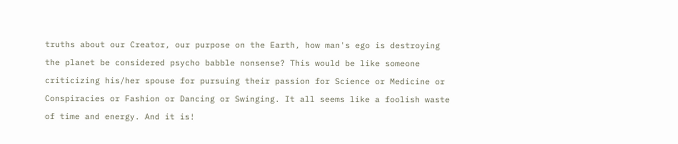truths about our Creator, our purpose on the Earth, how man's ego is destroying the planet be considered psycho babble nonsense? This would be like someone criticizing his/her spouse for pursuing their passion for Science or Medicine or Conspiracies or Fashion or Dancing or Swinging. It all seems like a foolish waste of time and energy. And it is!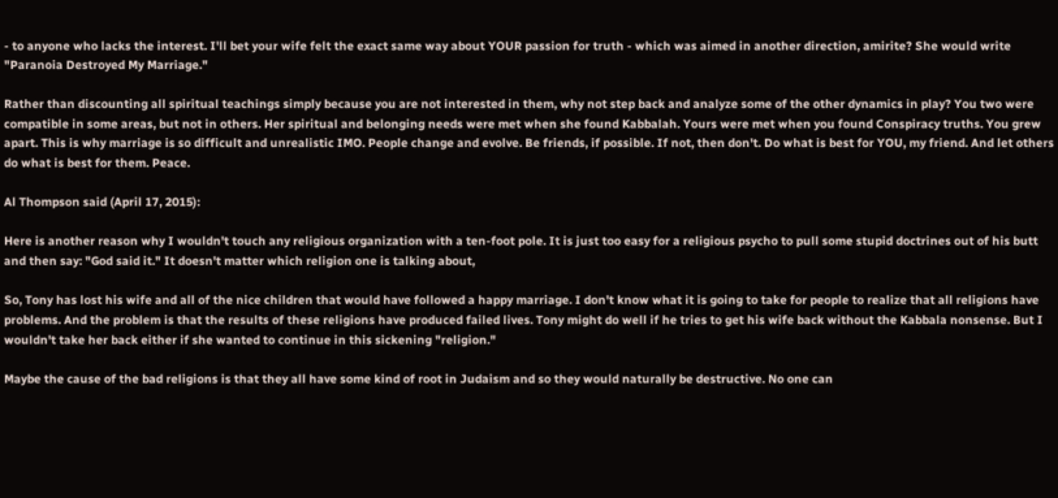- to anyone who lacks the interest. I'll bet your wife felt the exact same way about YOUR passion for truth - which was aimed in another direction, amirite? She would write "Paranoia Destroyed My Marriage."

Rather than discounting all spiritual teachings simply because you are not interested in them, why not step back and analyze some of the other dynamics in play? You two were compatible in some areas, but not in others. Her spiritual and belonging needs were met when she found Kabbalah. Yours were met when you found Conspiracy truths. You grew apart. This is why marriage is so difficult and unrealistic IMO. People change and evolve. Be friends, if possible. If not, then don't. Do what is best for YOU, my friend. And let others do what is best for them. Peace.

Al Thompson said (April 17, 2015):

Here is another reason why I wouldn't touch any religious organization with a ten-foot pole. It is just too easy for a religious psycho to pull some stupid doctrines out of his butt and then say: "God said it." It doesn't matter which religion one is talking about,

So, Tony has lost his wife and all of the nice children that would have followed a happy marriage. I don't know what it is going to take for people to realize that all religions have problems. And the problem is that the results of these religions have produced failed lives. Tony might do well if he tries to get his wife back without the Kabbala nonsense. But I wouldn't take her back either if she wanted to continue in this sickening "religion."

Maybe the cause of the bad religions is that they all have some kind of root in Judaism and so they would naturally be destructive. No one can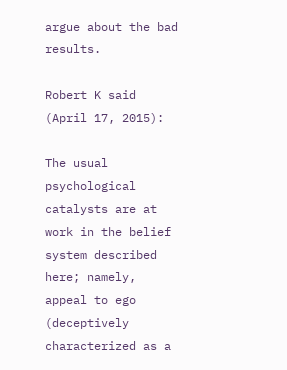argue about the bad results.

Robert K said (April 17, 2015):

The usual psychological catalysts are at work in the belief system described here; namely, appeal to ego (deceptively characterized as a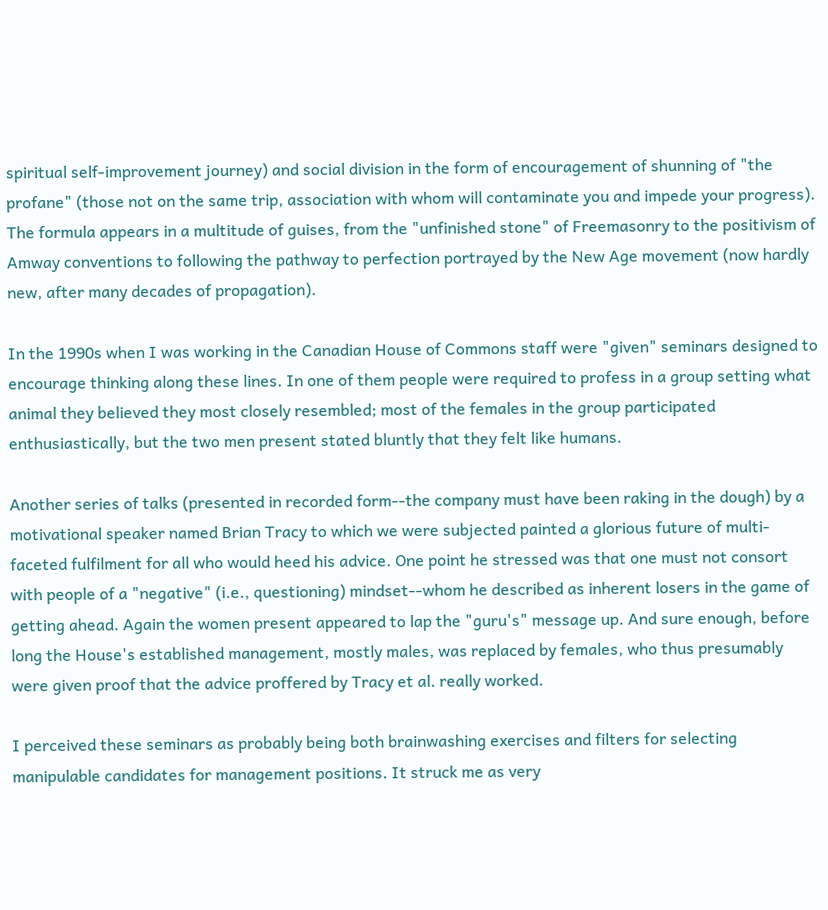spiritual self-improvement journey) and social division in the form of encouragement of shunning of "the profane" (those not on the same trip, association with whom will contaminate you and impede your progress). The formula appears in a multitude of guises, from the "unfinished stone" of Freemasonry to the positivism of Amway conventions to following the pathway to perfection portrayed by the New Age movement (now hardly new, after many decades of propagation).

In the 1990s when I was working in the Canadian House of Commons staff were "given" seminars designed to encourage thinking along these lines. In one of them people were required to profess in a group setting what animal they believed they most closely resembled; most of the females in the group participated enthusiastically, but the two men present stated bluntly that they felt like humans.

Another series of talks (presented in recorded form--the company must have been raking in the dough) by a motivational speaker named Brian Tracy to which we were subjected painted a glorious future of multi-faceted fulfilment for all who would heed his advice. One point he stressed was that one must not consort with people of a "negative" (i.e., questioning) mindset--whom he described as inherent losers in the game of getting ahead. Again the women present appeared to lap the "guru's" message up. And sure enough, before long the House's established management, mostly males, was replaced by females, who thus presumably were given proof that the advice proffered by Tracy et al. really worked.

I perceived these seminars as probably being both brainwashing exercises and filters for selecting manipulable candidates for management positions. It struck me as very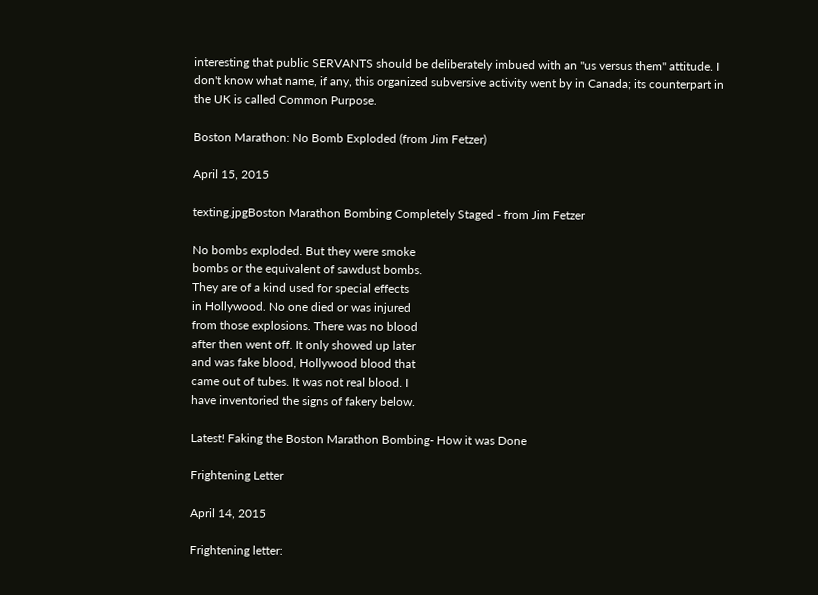interesting that public SERVANTS should be deliberately imbued with an "us versus them" attitude. I don't know what name, if any, this organized subversive activity went by in Canada; its counterpart in the UK is called Common Purpose.

Boston Marathon: No Bomb Exploded (from Jim Fetzer)

April 15, 2015

texting.jpgBoston Marathon Bombing Completely Staged - from Jim Fetzer

No bombs exploded. But they were smoke
bombs or the equivalent of sawdust bombs.
They are of a kind used for special effects
in Hollywood. No one died or was injured
from those explosions. There was no blood
after then went off. It only showed up later
and was fake blood, Hollywood blood that
came out of tubes. It was not real blood. I
have inventoried the signs of fakery below.

Latest! Faking the Boston Marathon Bombing- How it was Done

Frightening Letter

April 14, 2015

Frightening letter: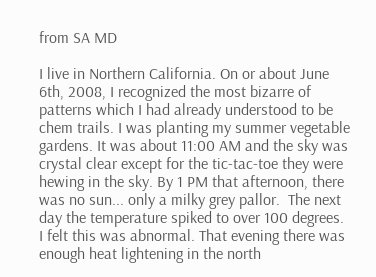from SA MD

I live in Northern California. On or about June 6th, 2008, I recognized the most bizarre of patterns which I had already understood to be chem trails. I was planting my summer vegetable gardens. It was about 11:00 AM and the sky was crystal clear except for the tic-tac-toe they were hewing in the sky. By 1 PM that afternoon, there was no sun... only a milky grey pallor.  The next day the temperature spiked to over 100 degrees. I felt this was abnormal. That evening there was enough heat lightening in the north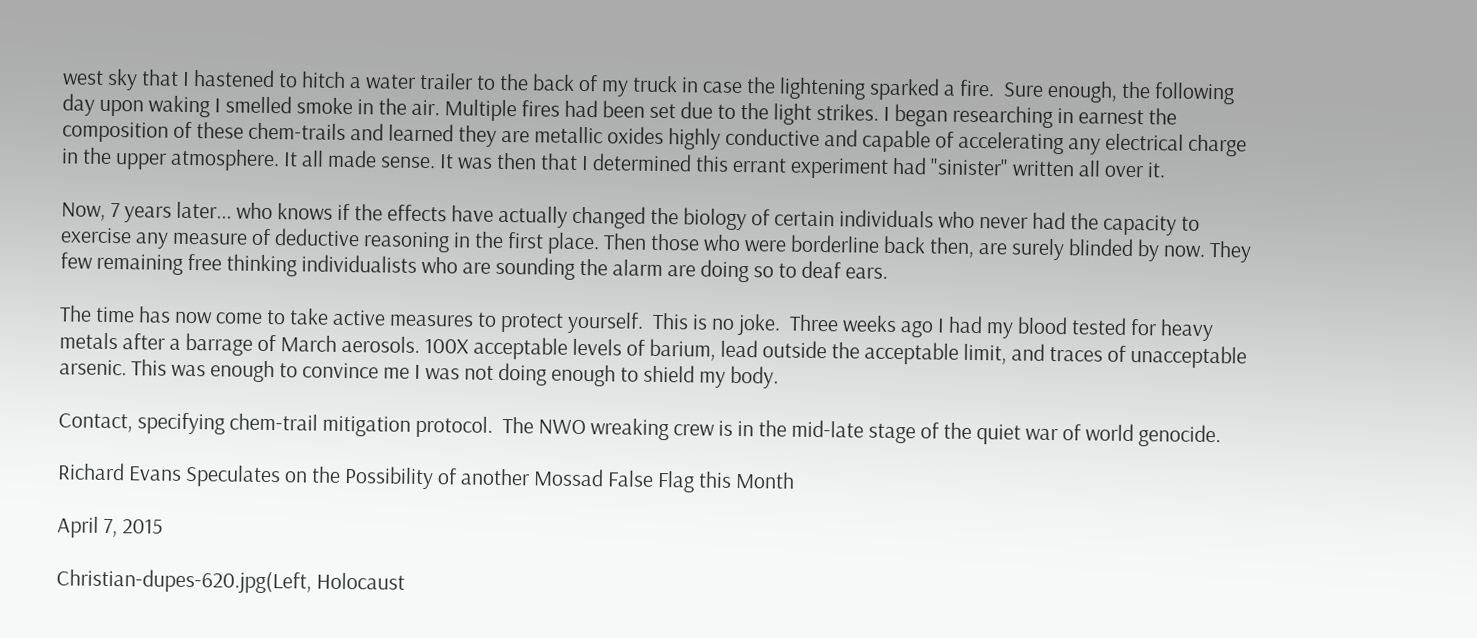west sky that I hastened to hitch a water trailer to the back of my truck in case the lightening sparked a fire.  Sure enough, the following day upon waking I smelled smoke in the air. Multiple fires had been set due to the light strikes. I began researching in earnest the composition of these chem-trails and learned they are metallic oxides highly conductive and capable of accelerating any electrical charge in the upper atmosphere. It all made sense. It was then that I determined this errant experiment had "sinister" written all over it.

Now, 7 years later... who knows if the effects have actually changed the biology of certain individuals who never had the capacity to exercise any measure of deductive reasoning in the first place. Then those who were borderline back then, are surely blinded by now. They few remaining free thinking individualists who are sounding the alarm are doing so to deaf ears.

The time has now come to take active measures to protect yourself.  This is no joke.  Three weeks ago I had my blood tested for heavy metals after a barrage of March aerosols. 100X acceptable levels of barium, lead outside the acceptable limit, and traces of unacceptable arsenic. This was enough to convince me I was not doing enough to shield my body.

Contact, specifying chem-trail mitigation protocol.  The NWO wreaking crew is in the mid-late stage of the quiet war of world genocide.

Richard Evans Speculates on the Possibility of another Mossad False Flag this Month

April 7, 2015

Christian-dupes-620.jpg(Left, Holocaust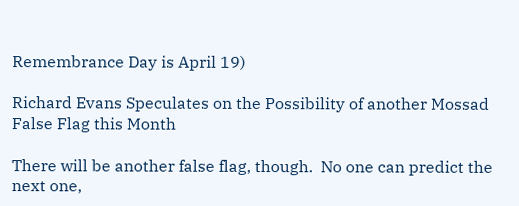Remembrance Day is April 19)

Richard Evans Speculates on the Possibility of another Mossad False Flag this Month

There will be another false flag, though.  No one can predict the next one,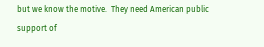but we know the motive.  They need American public support of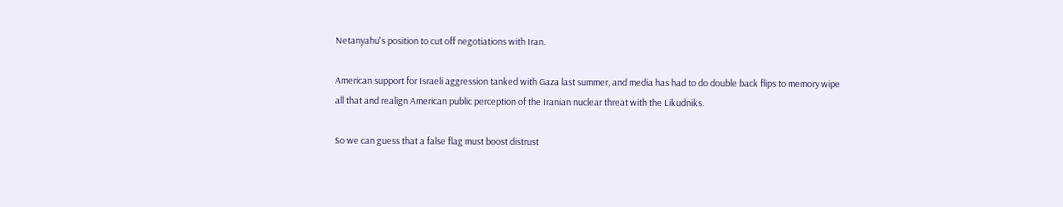Netanyahu's position to cut off negotiations with Iran.

American support for Israeli aggression tanked with Gaza last summer, and media has had to do double back flips to memory wipe all that and realign American public perception of the Iranian nuclear threat with the Likudniks.

So we can guess that a false flag must boost distrust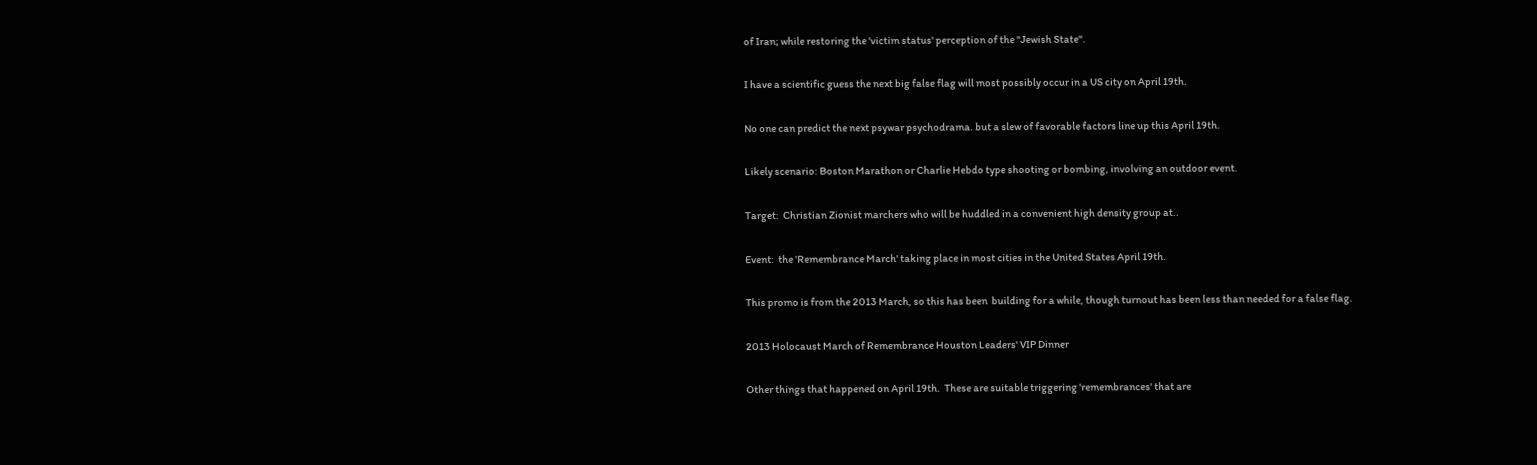of Iran; while restoring the 'victim status' perception of the "Jewish State".

I have a scientific guess the next big false flag will most possibly occur in a US city on April 19th.

No one can predict the next psywar psychodrama. but a slew of favorable factors line up this April 19th.

Likely scenario: Boston Marathon or Charlie Hebdo type shooting or bombing, involving an outdoor event.

Target:  Christian Zionist marchers who will be huddled in a convenient high density group at..

Event:  the 'Remembrance March' taking place in most cities in the United States April 19th.

This promo is from the 2013 March, so this has been  building for a while, though turnout has been less than needed for a false flag.

2013 Holocaust March of Remembrance Houston Leaders' VIP Dinner

Other things that happened on April 19th.  These are suitable triggering 'remembrances' that are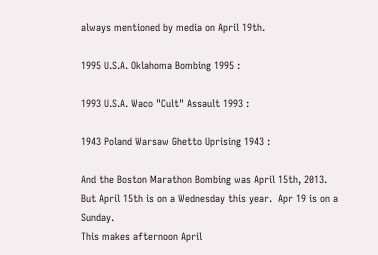always mentioned by media on April 19th.

1995 U.S.A. Oklahoma Bombing 1995 :

1993 U.S.A. Waco "Cult" Assault 1993 :

1943 Poland Warsaw Ghetto Uprising 1943 :

And the Boston Marathon Bombing was April 15th, 2013.   But April 15th is on a Wednesday this year.  Apr 19 is on a Sunday.
This makes afternoon April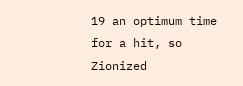19 an optimum time for a hit, so Zionized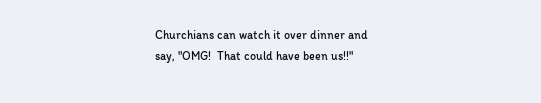Churchians can watch it over dinner and say, "OMG!  That could have been us!!"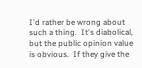I'd rather be wrong about such a thing.  It's diabolical, but the public opinion value is obvious.  If they give the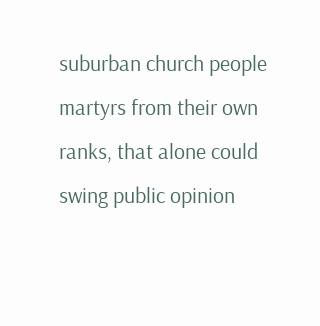suburban church people martyrs from their own ranks, that alone could swing public opinion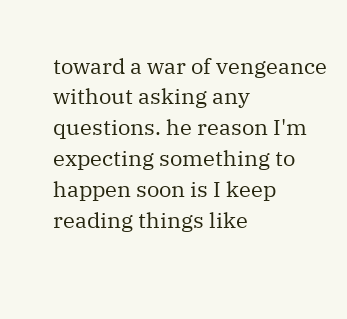toward a war of vengeance without asking any questions. he reason I'm expecting something to happen soon is I keep reading things like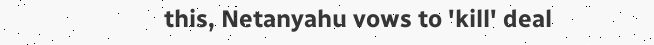this, Netanyahu vows to 'kill' deal